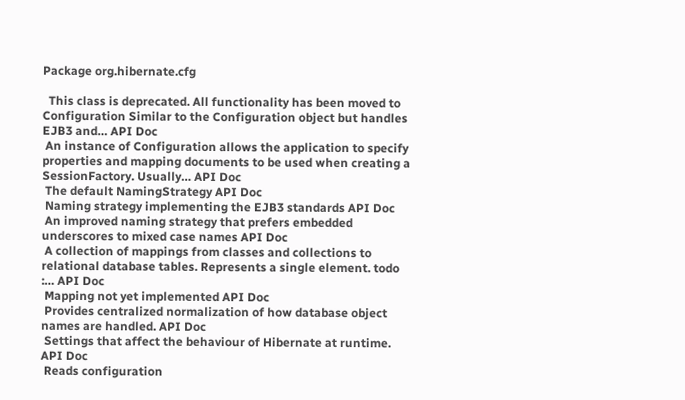Package org.hibernate.cfg

  This class is deprecated. All functionality has been moved to Configuration Similar to the Configuration object but handles EJB3 and… API Doc
 An instance of Configuration allows the application to specify properties and mapping documents to be used when creating a SessionFactory. Usually… API Doc
 The default NamingStrategy API Doc
 Naming strategy implementing the EJB3 standards API Doc
 An improved naming strategy that prefers embedded underscores to mixed case names API Doc
 A collection of mappings from classes and collections to relational database tables. Represents a single element. todo :… API Doc
 Mapping not yet implemented API Doc
 Provides centralized normalization of how database object names are handled. API Doc
 Settings that affect the behaviour of Hibernate at runtime. API Doc
 Reads configuration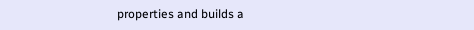properties and builds a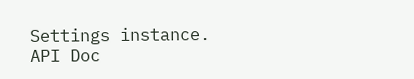Settings instance. API Doc